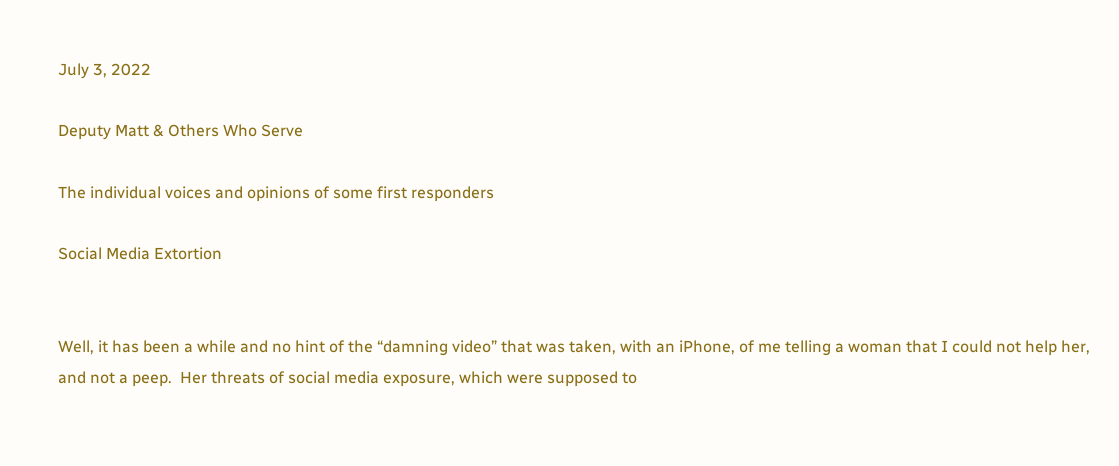July 3, 2022

Deputy Matt & Others Who Serve

The individual voices and opinions of some first responders

Social Media Extortion


Well, it has been a while and no hint of the “damning video” that was taken, with an iPhone, of me telling a woman that I could not help her, and not a peep.  Her threats of social media exposure, which were supposed to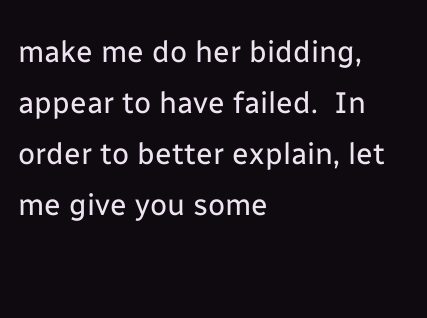make me do her bidding, appear to have failed.  In order to better explain, let me give you some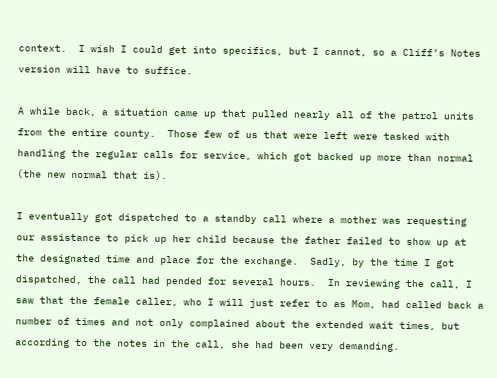context.  I wish I could get into specifics, but I cannot, so a Cliff’s Notes version will have to suffice.

A while back, a situation came up that pulled nearly all of the patrol units from the entire county.  Those few of us that were left were tasked with handling the regular calls for service, which got backed up more than normal (the new normal that is).

I eventually got dispatched to a standby call where a mother was requesting our assistance to pick up her child because the father failed to show up at the designated time and place for the exchange.  Sadly, by the time I got dispatched, the call had pended for several hours.  In reviewing the call, I saw that the female caller, who I will just refer to as Mom, had called back a number of times and not only complained about the extended wait times, but according to the notes in the call, she had been very demanding.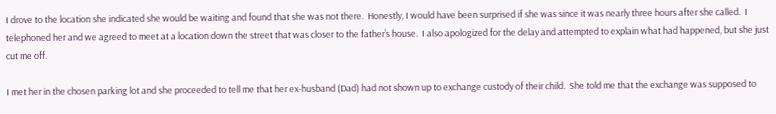I drove to the location she indicated she would be waiting and found that she was not there.  Honestly, I would have been surprised if she was since it was nearly three hours after she called.  I telephoned her and we agreed to meet at a location down the street that was closer to the father’s house.  I also apologized for the delay and attempted to explain what had happened, but she just cut me off.

I met her in the chosen parking lot and she proceeded to tell me that her ex-husband (Dad) had not shown up to exchange custody of their child.  She told me that the exchange was supposed to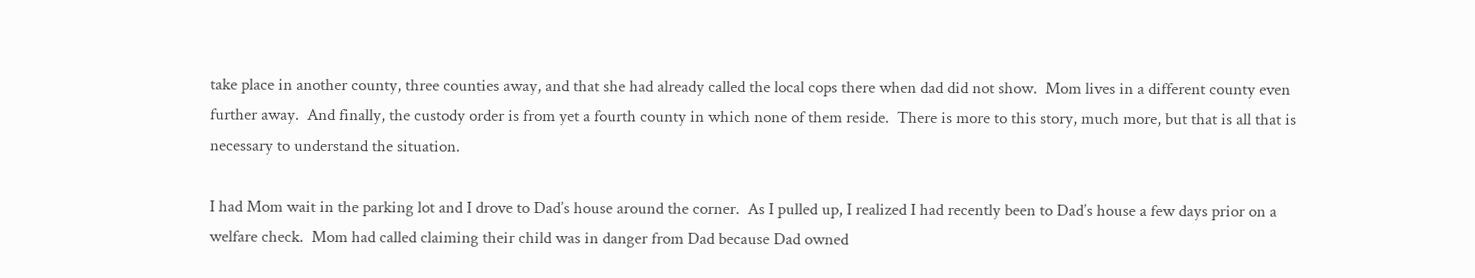take place in another county, three counties away, and that she had already called the local cops there when dad did not show.  Mom lives in a different county even further away.  And finally, the custody order is from yet a fourth county in which none of them reside.  There is more to this story, much more, but that is all that is necessary to understand the situation.

I had Mom wait in the parking lot and I drove to Dad’s house around the corner.  As I pulled up, I realized I had recently been to Dad’s house a few days prior on a welfare check.  Mom had called claiming their child was in danger from Dad because Dad owned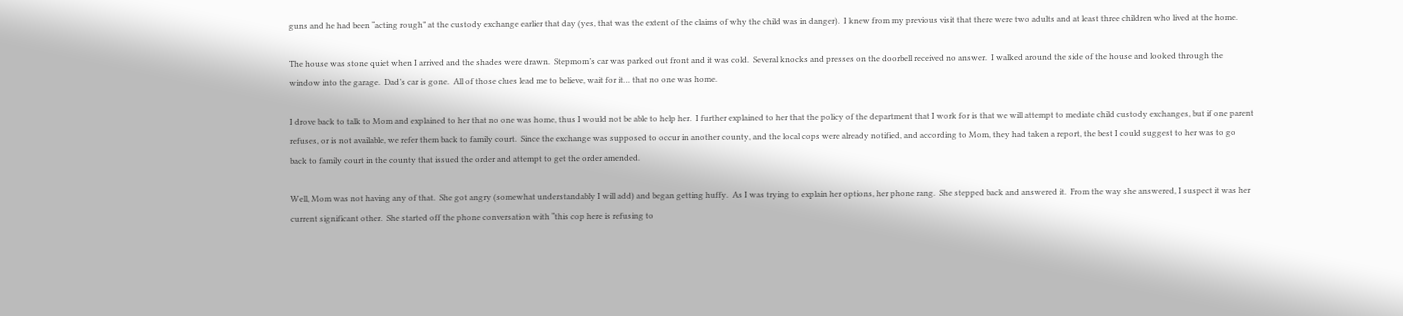guns and he had been “acting rough” at the custody exchange earlier that day (yes, that was the extent of the claims of why the child was in danger).  I knew from my previous visit that there were two adults and at least three children who lived at the home.

The house was stone quiet when I arrived and the shades were drawn.  Stepmom’s car was parked out front and it was cold.  Several knocks and presses on the doorbell received no answer.  I walked around the side of the house and looked through the window into the garage.  Dad’s car is gone.  All of those clues lead me to believe, wait for it… that no one was home.

I drove back to talk to Mom and explained to her that no one was home, thus I would not be able to help her.  I further explained to her that the policy of the department that I work for is that we will attempt to mediate child custody exchanges, but if one parent refuses, or is not available, we refer them back to family court.  Since the exchange was supposed to occur in another county, and the local cops were already notified, and according to Mom, they had taken a report, the best I could suggest to her was to go back to family court in the county that issued the order and attempt to get the order amended.

Well, Mom was not having any of that.  She got angry (somewhat understandably I will add) and began getting huffy.  As I was trying to explain her options, her phone rang.  She stepped back and answered it.  From the way she answered, I suspect it was her current significant other.  She started off the phone conversation with “this cop here is refusing to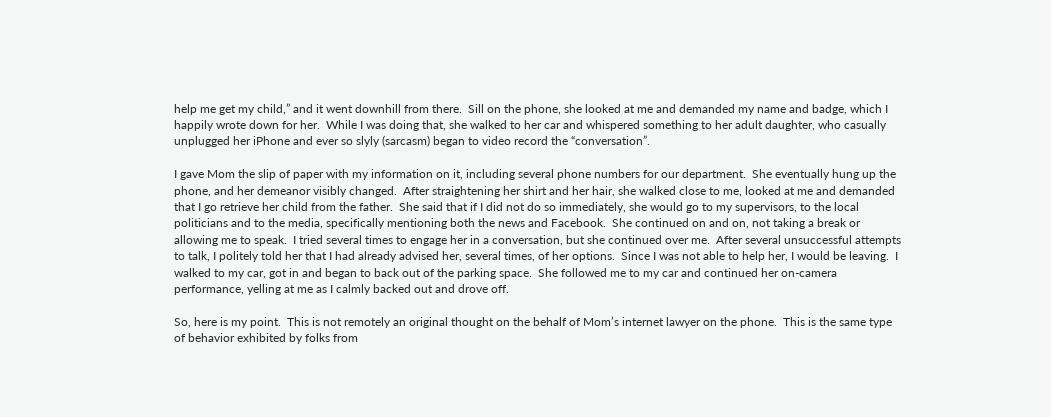help me get my child,” and it went downhill from there.  Sill on the phone, she looked at me and demanded my name and badge, which I happily wrote down for her.  While I was doing that, she walked to her car and whispered something to her adult daughter, who casually unplugged her iPhone and ever so slyly (sarcasm) began to video record the “conversation”.

I gave Mom the slip of paper with my information on it, including several phone numbers for our department.  She eventually hung up the phone, and her demeanor visibly changed.  After straightening her shirt and her hair, she walked close to me, looked at me and demanded that I go retrieve her child from the father.  She said that if I did not do so immediately, she would go to my supervisors, to the local politicians and to the media, specifically mentioning both the news and Facebook.  She continued on and on, not taking a break or allowing me to speak.  I tried several times to engage her in a conversation, but she continued over me.  After several unsuccessful attempts to talk, I politely told her that I had already advised her, several times, of her options.  Since I was not able to help her, I would be leaving.  I walked to my car, got in and began to back out of the parking space.  She followed me to my car and continued her on-camera performance, yelling at me as I calmly backed out and drove off.

So, here is my point.  This is not remotely an original thought on the behalf of Mom’s internet lawyer on the phone.  This is the same type of behavior exhibited by folks from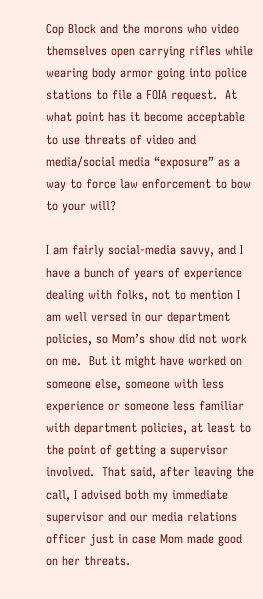Cop Block and the morons who video themselves open carrying rifles while wearing body armor going into police stations to file a FOIA request.  At what point has it become acceptable to use threats of video and media/social media “exposure” as a way to force law enforcement to bow to your will?

I am fairly social-media savvy, and I have a bunch of years of experience dealing with folks, not to mention I am well versed in our department policies, so Mom’s show did not work on me.  But it might have worked on someone else, someone with less experience or someone less familiar with department policies, at least to the point of getting a supervisor involved.  That said, after leaving the call, I advised both my immediate supervisor and our media relations officer just in case Mom made good on her threats.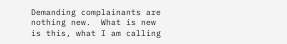Demanding complainants are nothing new.  What is new is this, what I am calling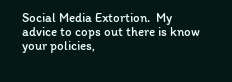Social Media Extortion.  My advice to cops out there is know your policies,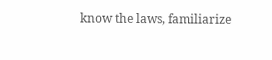know the laws, familiarize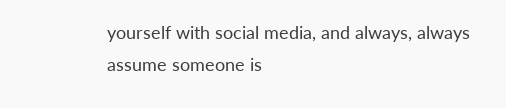yourself with social media, and always, always assume someone is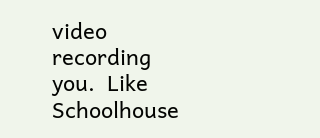video recording you.  Like Schoolhouse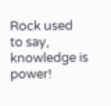Rock used to say, knowledge is power!